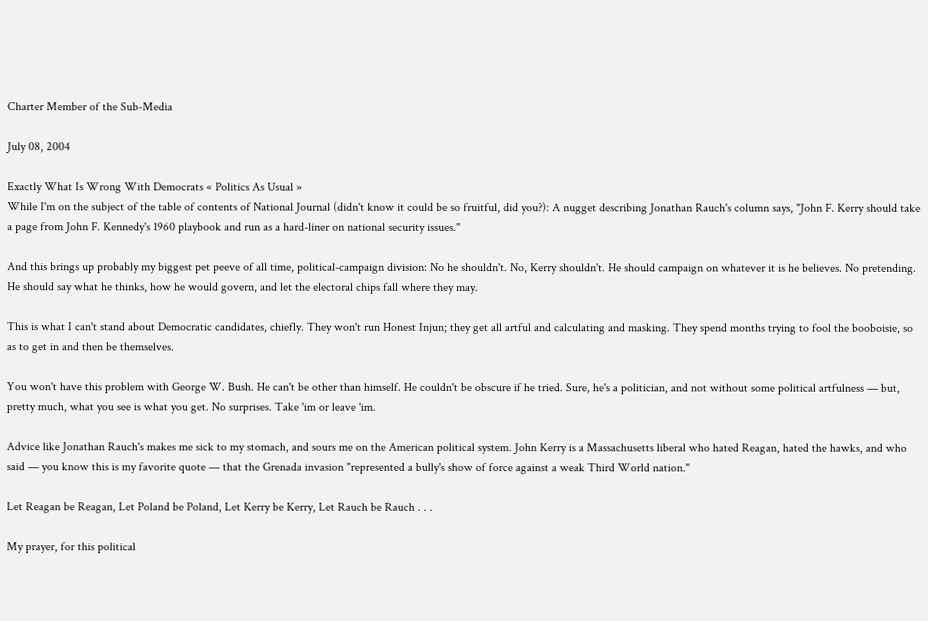Charter Member of the Sub-Media

July 08, 2004

Exactly What Is Wrong With Democrats « Politics As Usual »
While I'm on the subject of the table of contents of National Journal (didn't know it could be so fruitful, did you?): A nugget describing Jonathan Rauch's column says, "John F. Kerry should take a page from John F. Kennedy's 1960 playbook and run as a hard-liner on national security issues."

And this brings up probably my biggest pet peeve of all time, political-campaign division: No he shouldn't. No, Kerry shouldn't. He should campaign on whatever it is he believes. No pretending. He should say what he thinks, how he would govern, and let the electoral chips fall where they may.

This is what I can't stand about Democratic candidates, chiefly. They won't run Honest Injun; they get all artful and calculating and masking. They spend months trying to fool the booboisie, so as to get in and then be themselves.

You won't have this problem with George W. Bush. He can't be other than himself. He couldn't be obscure if he tried. Sure, he's a politician, and not without some political artfulness — but, pretty much, what you see is what you get. No surprises. Take 'im or leave 'im.

Advice like Jonathan Rauch's makes me sick to my stomach, and sours me on the American political system. John Kerry is a Massachusetts liberal who hated Reagan, hated the hawks, and who said — you know this is my favorite quote — that the Grenada invasion "represented a bully's show of force against a weak Third World nation."

Let Reagan be Reagan, Let Poland be Poland, Let Kerry be Kerry, Let Rauch be Rauch . . .

My prayer, for this political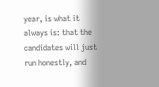year, is what it always is: that the candidates will just run honestly, and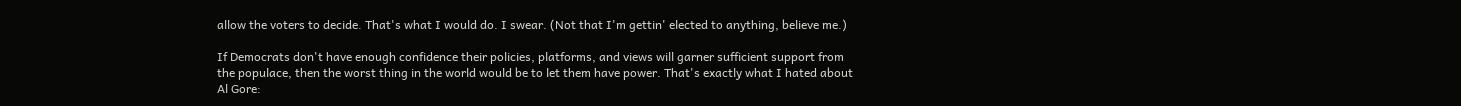allow the voters to decide. That's what I would do. I swear. (Not that I'm gettin' elected to anything, believe me.)

If Democrats don't have enough confidence their policies, platforms, and views will garner sufficient support from the populace, then the worst thing in the world would be to let them have power. That's exactly what I hated about Al Gore: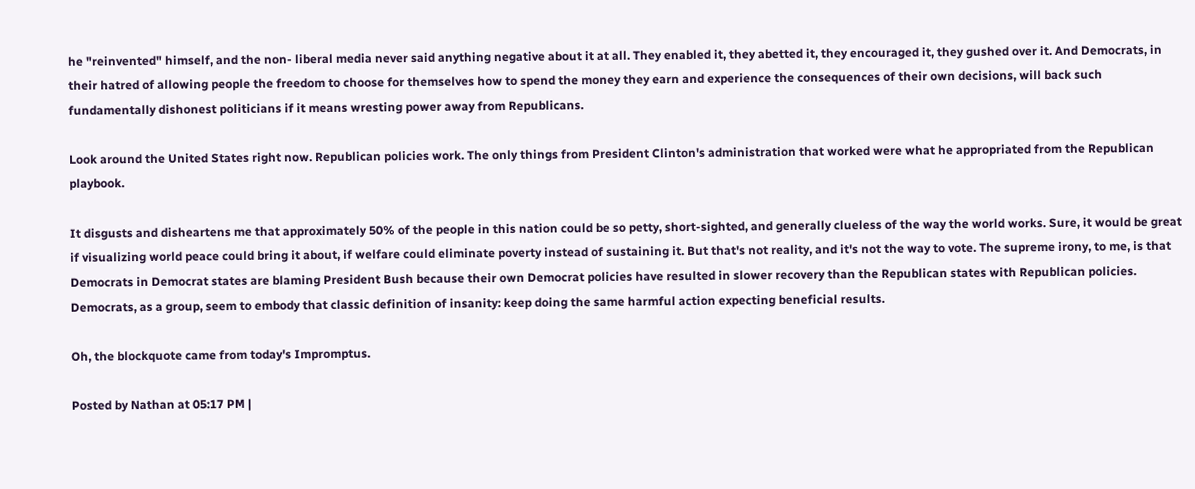he "reinvented" himself, and the non- liberal media never said anything negative about it at all. They enabled it, they abetted it, they encouraged it, they gushed over it. And Democrats, in their hatred of allowing people the freedom to choose for themselves how to spend the money they earn and experience the consequences of their own decisions, will back such fundamentally dishonest politicians if it means wresting power away from Republicans.

Look around the United States right now. Republican policies work. The only things from President Clinton's administration that worked were what he appropriated from the Republican playbook.

It disgusts and disheartens me that approximately 50% of the people in this nation could be so petty, short-sighted, and generally clueless of the way the world works. Sure, it would be great if visualizing world peace could bring it about, if welfare could eliminate poverty instead of sustaining it. But that's not reality, and it's not the way to vote. The supreme irony, to me, is that Democrats in Democrat states are blaming President Bush because their own Democrat policies have resulted in slower recovery than the Republican states with Republican policies. Democrats, as a group, seem to embody that classic definition of insanity: keep doing the same harmful action expecting beneficial results.

Oh, the blockquote came from today's Impromptus.

Posted by Nathan at 05:17 PM |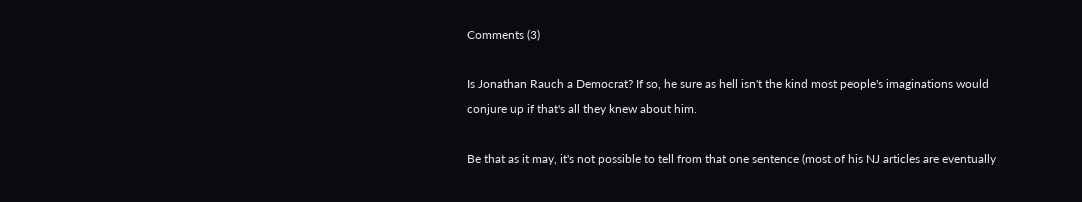Comments (3)

Is Jonathan Rauch a Democrat? If so, he sure as hell isn't the kind most people's imaginations would conjure up if that's all they knew about him.

Be that as it may, it's not possible to tell from that one sentence (most of his NJ articles are eventually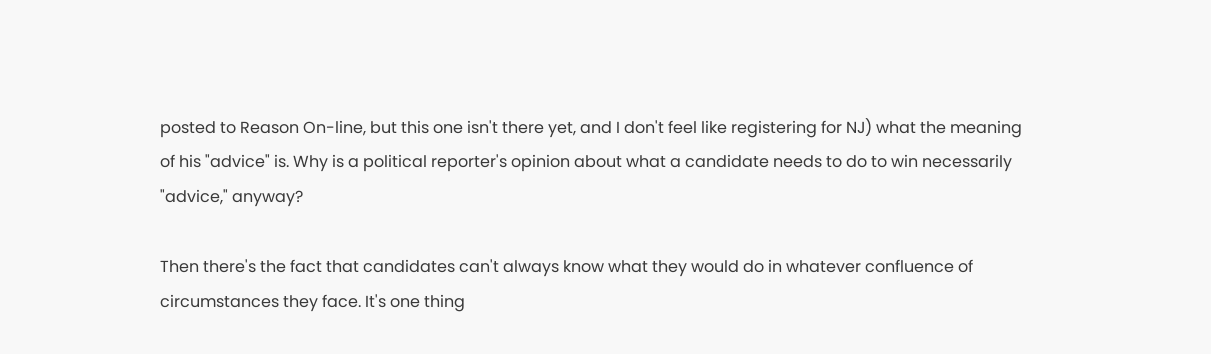posted to Reason On-line, but this one isn't there yet, and I don't feel like registering for NJ) what the meaning of his "advice" is. Why is a political reporter's opinion about what a candidate needs to do to win necessarily "advice," anyway?

Then there's the fact that candidates can't always know what they would do in whatever confluence of circumstances they face. It's one thing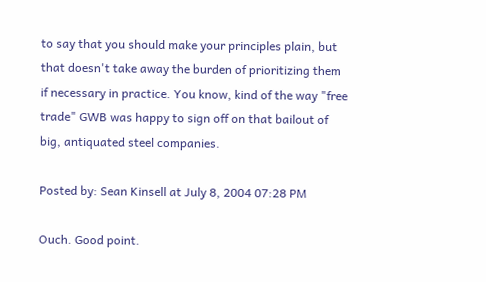to say that you should make your principles plain, but that doesn't take away the burden of prioritizing them if necessary in practice. You know, kind of the way "free trade" GWB was happy to sign off on that bailout of big, antiquated steel companies.

Posted by: Sean Kinsell at July 8, 2004 07:28 PM

Ouch. Good point.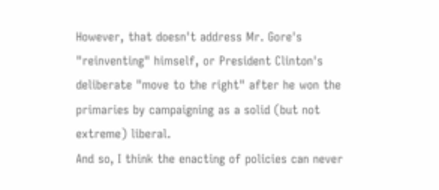However, that doesn't address Mr. Gore's "reinventing" himself, or President Clinton's deliberate "move to the right" after he won the primaries by campaigning as a solid (but not extreme) liberal.
And so, I think the enacting of policies can never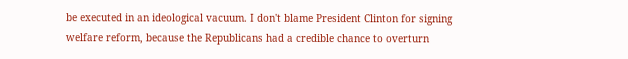be executed in an ideological vacuum. I don't blame President Clinton for signing welfare reform, because the Republicans had a credible chance to overturn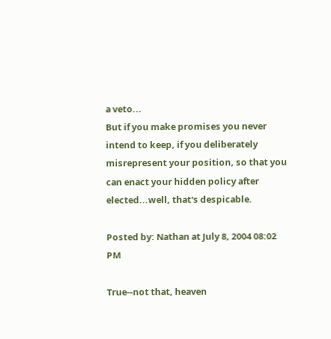a veto...
But if you make promises you never intend to keep, if you deliberately misrepresent your position, so that you can enact your hidden policy after elected...well, that's despicable.

Posted by: Nathan at July 8, 2004 08:02 PM

True--not that, heaven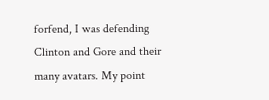forfend, I was defending Clinton and Gore and their many avatars. My point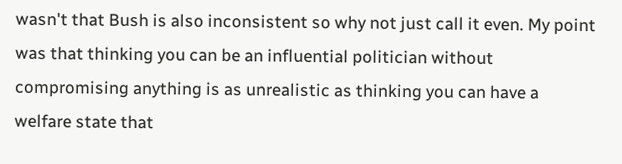wasn't that Bush is also inconsistent so why not just call it even. My point was that thinking you can be an influential politician without compromising anything is as unrealistic as thinking you can have a welfare state that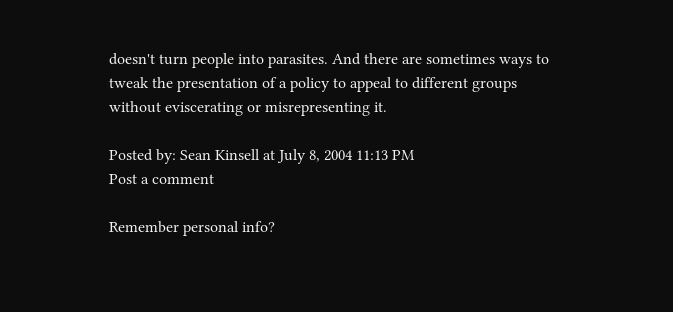doesn't turn people into parasites. And there are sometimes ways to tweak the presentation of a policy to appeal to different groups without eviscerating or misrepresenting it.

Posted by: Sean Kinsell at July 8, 2004 11:13 PM
Post a comment

Remember personal info?